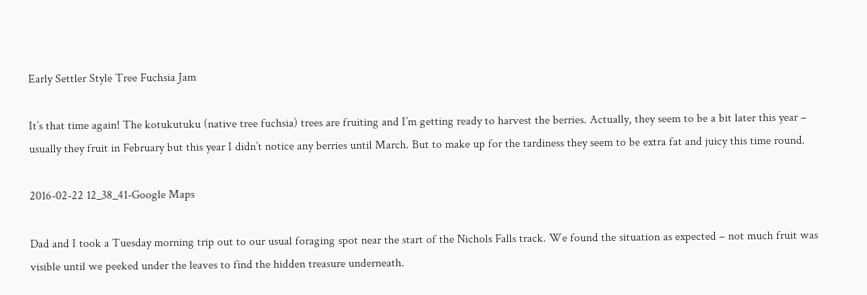Early Settler Style Tree Fuchsia Jam

It’s that time again! The kotukutuku (native tree fuchsia) trees are fruiting and I’m getting ready to harvest the berries. Actually, they seem to be a bit later this year – usually they fruit in February but this year I didn’t notice any berries until March. But to make up for the tardiness they seem to be extra fat and juicy this time round.

2016-02-22 12_38_41-Google Maps

Dad and I took a Tuesday morning trip out to our usual foraging spot near the start of the Nichols Falls track. We found the situation as expected – not much fruit was visible until we peeked under the leaves to find the hidden treasure underneath.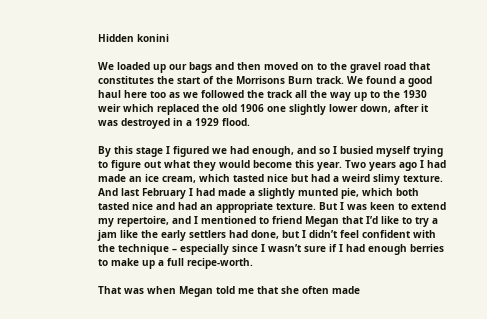Hidden konini

We loaded up our bags and then moved on to the gravel road that constitutes the start of the Morrisons Burn track. We found a good haul here too as we followed the track all the way up to the 1930 weir which replaced the old 1906 one slightly lower down, after it was destroyed in a 1929 flood.

By this stage I figured we had enough, and so I busied myself trying to figure out what they would become this year. Two years ago I had made an ice cream, which tasted nice but had a weird slimy texture. And last February I had made a slightly munted pie, which both tasted nice and had an appropriate texture. But I was keen to extend my repertoire, and I mentioned to friend Megan that I’d like to try a jam like the early settlers had done, but I didn’t feel confident with the technique – especially since I wasn’t sure if I had enough berries to make up a full recipe-worth.

That was when Megan told me that she often made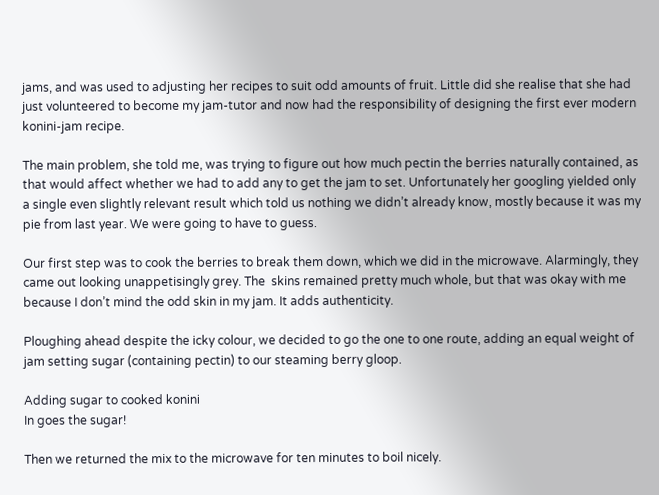jams, and was used to adjusting her recipes to suit odd amounts of fruit. Little did she realise that she had just volunteered to become my jam-tutor and now had the responsibility of designing the first ever modern konini-jam recipe.

The main problem, she told me, was trying to figure out how much pectin the berries naturally contained, as that would affect whether we had to add any to get the jam to set. Unfortunately her googling yielded only a single even slightly relevant result which told us nothing we didn’t already know, mostly because it was my pie from last year. We were going to have to guess.

Our first step was to cook the berries to break them down, which we did in the microwave. Alarmingly, they came out looking unappetisingly grey. The  skins remained pretty much whole, but that was okay with me because I don’t mind the odd skin in my jam. It adds authenticity.

Ploughing ahead despite the icky colour, we decided to go the one to one route, adding an equal weight of jam setting sugar (containing pectin) to our steaming berry gloop.

Adding sugar to cooked konini
In goes the sugar!

Then we returned the mix to the microwave for ten minutes to boil nicely.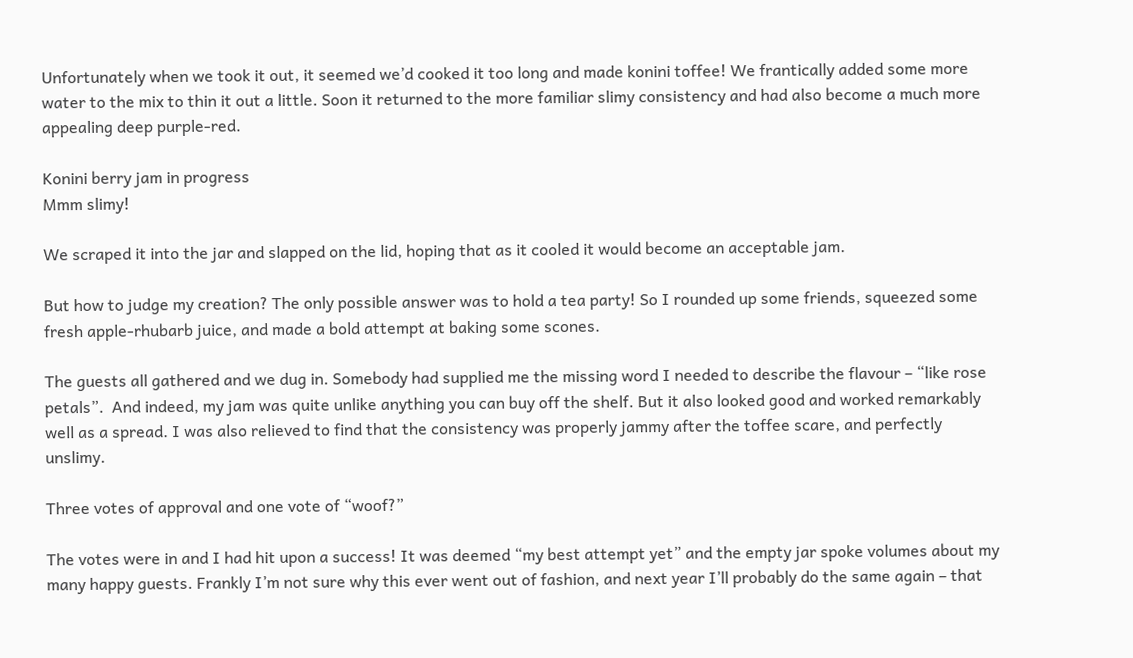Unfortunately when we took it out, it seemed we’d cooked it too long and made konini toffee! We frantically added some more water to the mix to thin it out a little. Soon it returned to the more familiar slimy consistency and had also become a much more appealing deep purple-red.

Konini berry jam in progress
Mmm slimy!

We scraped it into the jar and slapped on the lid, hoping that as it cooled it would become an acceptable jam.

But how to judge my creation? The only possible answer was to hold a tea party! So I rounded up some friends, squeezed some fresh apple-rhubarb juice, and made a bold attempt at baking some scones.

The guests all gathered and we dug in. Somebody had supplied me the missing word I needed to describe the flavour – “like rose petals”.  And indeed, my jam was quite unlike anything you can buy off the shelf. But it also looked good and worked remarkably well as a spread. I was also relieved to find that the consistency was properly jammy after the toffee scare, and perfectly unslimy.

Three votes of approval and one vote of “woof?”

The votes were in and I had hit upon a success! It was deemed “my best attempt yet” and the empty jar spoke volumes about my many happy guests. Frankly I’m not sure why this ever went out of fashion, and next year I’ll probably do the same again – that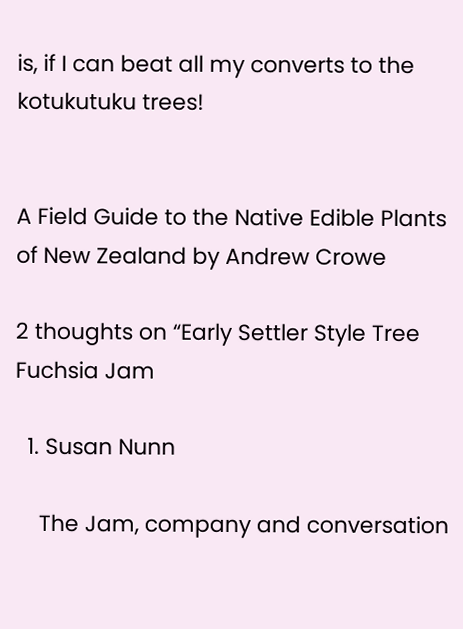is, if I can beat all my converts to the kotukutuku trees!


A Field Guide to the Native Edible Plants of New Zealand by Andrew Crowe

2 thoughts on “Early Settler Style Tree Fuchsia Jam

  1. Susan Nunn

    The Jam, company and conversation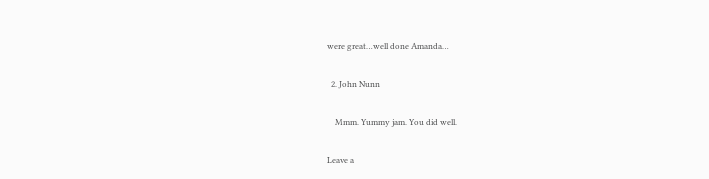were great…well done Amanda…

  2. John Nunn

    Mmm. Yummy jam. You did well.

Leave a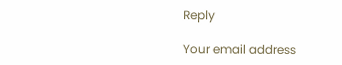Reply

Your email address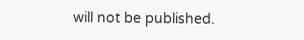will not be published.